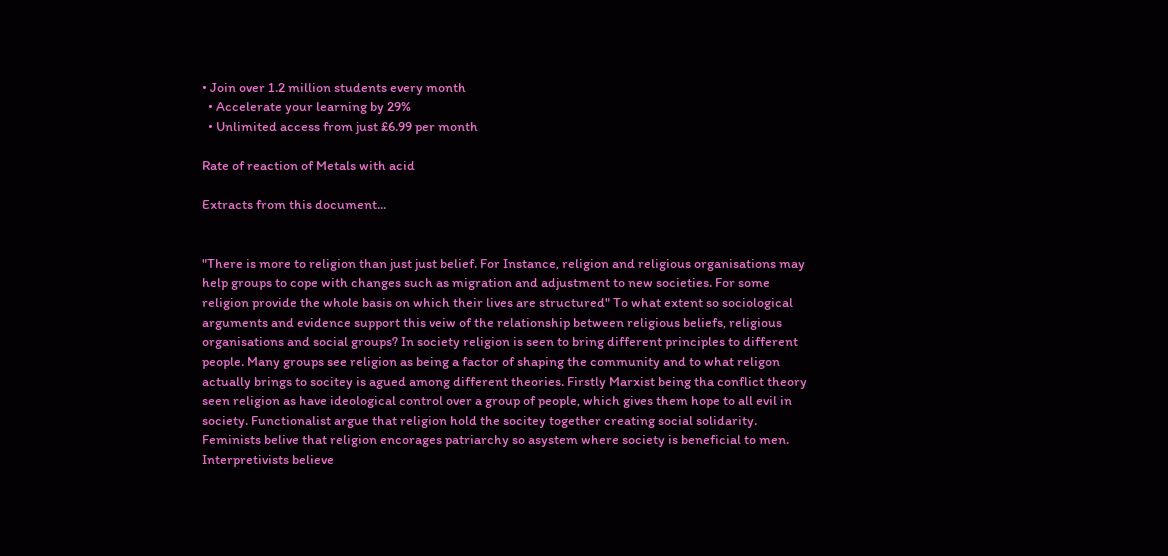• Join over 1.2 million students every month
  • Accelerate your learning by 29%
  • Unlimited access from just £6.99 per month

Rate of reaction of Metals with acid

Extracts from this document...


"There is more to religion than just just belief. For Instance, religion and religious organisations may help groups to cope with changes such as migration and adjustment to new societies. For some religion provide the whole basis on which their lives are structured" To what extent so sociological arguments and evidence support this veiw of the relationship between religious beliefs, religious organisations and social groups? In society religion is seen to bring different principles to different people. Many groups see religion as being a factor of shaping the community and to what religon actually brings to socitey is agued among different theories. Firstly Marxist being tha conflict theory seen religion as have ideological control over a group of people, which gives them hope to all evil in society. Functionalist argue that religion hold the socitey together creating social solidarity. Feminists belive that religion encorages patriarchy so asystem where society is beneficial to men. Interpretivists believe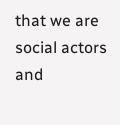that we are social actors and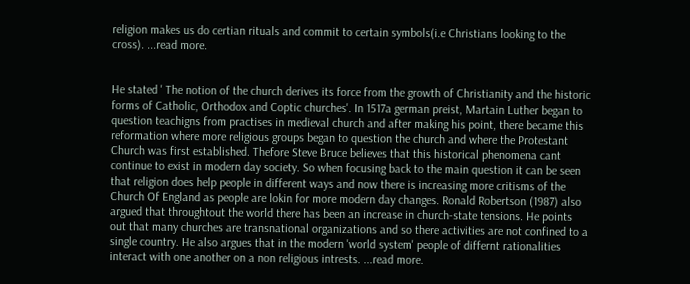religion makes us do certian rituals and commit to certain symbols(i.e Christians looking to the cross). ...read more.


He stated ' The notion of the church derives its force from the growth of Christianity and the historic forms of Catholic, Orthodox and Coptic churches'. In 1517a german preist, Martain Luther began to question teachigns from practises in medieval church and after making his point, there became this reformation where more religious groups began to question the church and where the Protestant Church was first established. Thefore Steve Bruce believes that this historical phenomena cant continue to exist in modern day society. So when focusing back to the main question it can be seen that religion does help people in different ways and now there is increasing more critisms of the Church Of England as people are lokin for more modern day changes. Ronald Robertson (1987) also argued that throughtout the world there has been an increase in church-state tensions. He points out that many churches are transnational organizations and so there activities are not confined to a single country. He also argues that in the modern 'world system' people of differnt rationalities interact with one another on a non religious intrests. ...read more.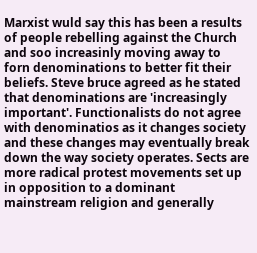Marxist wuld say this has been a results of people rebelling against the Church and soo increasinly moving away to forn denominations to better fit their beliefs. Steve bruce agreed as he stated that denominations are 'increasingly important'. Functionalists do not agree with denominatios as it changes society and these changes may eventually break down the way society operates. Sects are more radical protest movements set up in opposition to a dominant mainstream religion and generally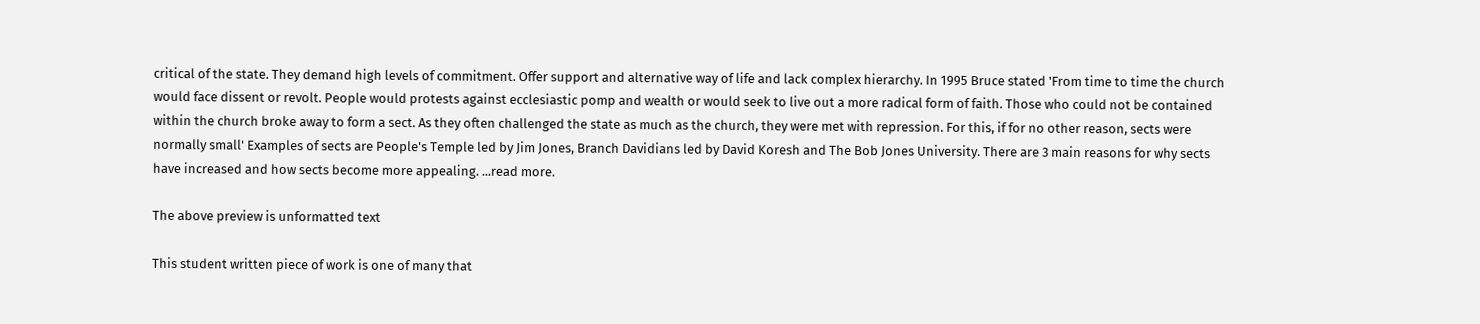critical of the state. They demand high levels of commitment. Offer support and alternative way of life and lack complex hierarchy. In 1995 Bruce stated 'From time to time the church would face dissent or revolt. People would protests against ecclesiastic pomp and wealth or would seek to live out a more radical form of faith. Those who could not be contained within the church broke away to form a sect. As they often challenged the state as much as the church, they were met with repression. For this, if for no other reason, sects were normally small' Examples of sects are People's Temple led by Jim Jones, Branch Davidians led by David Koresh and The Bob Jones University. There are 3 main reasons for why sects have increased and how sects become more appealing. ...read more.

The above preview is unformatted text

This student written piece of work is one of many that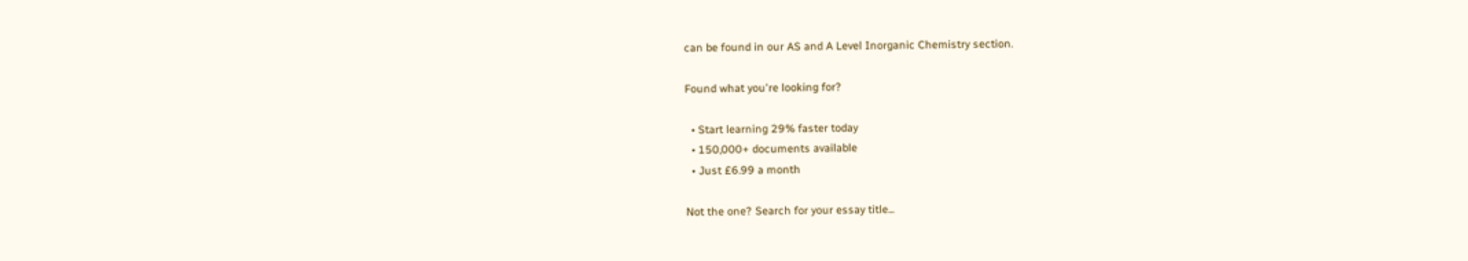can be found in our AS and A Level Inorganic Chemistry section.

Found what you're looking for?

  • Start learning 29% faster today
  • 150,000+ documents available
  • Just £6.99 a month

Not the one? Search for your essay title...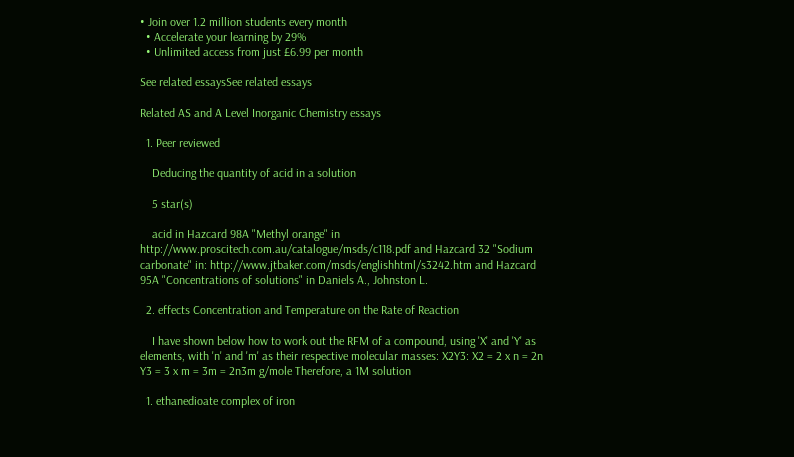• Join over 1.2 million students every month
  • Accelerate your learning by 29%
  • Unlimited access from just £6.99 per month

See related essaysSee related essays

Related AS and A Level Inorganic Chemistry essays

  1. Peer reviewed

    Deducing the quantity of acid in a solution

    5 star(s)

    acid in Hazcard 98A "Methyl orange" in http://www.proscitech.com.au/catalogue/msds/c118.pdf and Hazcard 32 "Sodium carbonate" in: http://www.jtbaker.com/msds/englishhtml/s3242.htm and Hazcard 95A "Concentrations of solutions" in Daniels A., Johnston L.

  2. effects Concentration and Temperature on the Rate of Reaction

    I have shown below how to work out the RFM of a compound, using 'X' and 'Y' as elements, with 'n' and 'm' as their respective molecular masses: X2Y3: X2 = 2 x n = 2n Y3 = 3 x m = 3m = 2n3m g/mole Therefore, a 1M solution

  1. ethanedioate complex of iron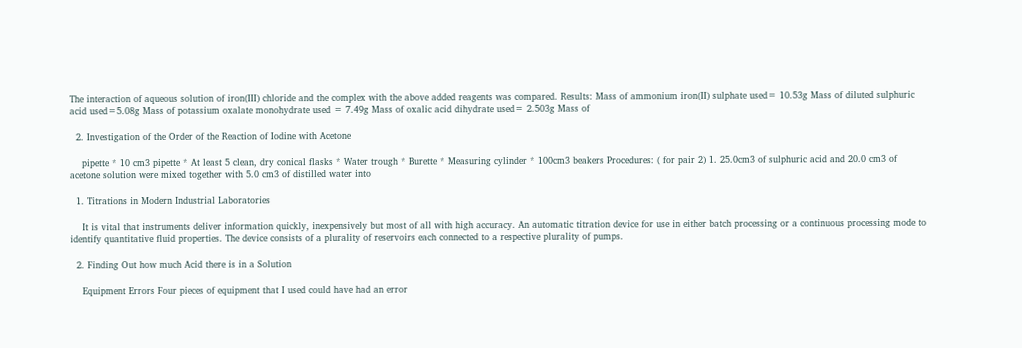The interaction of aqueous solution of iron(III) chloride and the complex with the above added reagents was compared. Results: Mass of ammonium iron(II) sulphate used= 10.53g Mass of diluted sulphuric acid used=5.08g Mass of potassium oxalate monohydrate used = 7.49g Mass of oxalic acid dihydrate used= 2.503g Mass of

  2. Investigation of the Order of the Reaction of Iodine with Acetone

    pipette * 10 cm3 pipette * At least 5 clean, dry conical flasks * Water trough * Burette * Measuring cylinder * 100cm3 beakers Procedures: ( for pair 2) 1. 25.0cm3 of sulphuric acid and 20.0 cm3 of acetone solution were mixed together with 5.0 cm3 of distilled water into

  1. Titrations in Modern Industrial Laboratories

    It is vital that instruments deliver information quickly, inexpensively but most of all with high accuracy. An automatic titration device for use in either batch processing or a continuous processing mode to identify quantitative fluid properties. The device consists of a plurality of reservoirs each connected to a respective plurality of pumps.

  2. Finding Out how much Acid there is in a Solution

    Equipment Errors Four pieces of equipment that I used could have had an error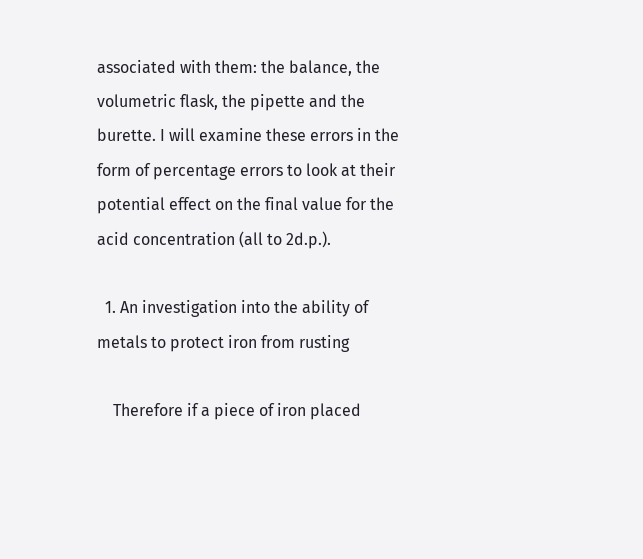associated with them: the balance, the volumetric flask, the pipette and the burette. I will examine these errors in the form of percentage errors to look at their potential effect on the final value for the acid concentration (all to 2d.p.).

  1. An investigation into the ability of metals to protect iron from rusting

    Therefore if a piece of iron placed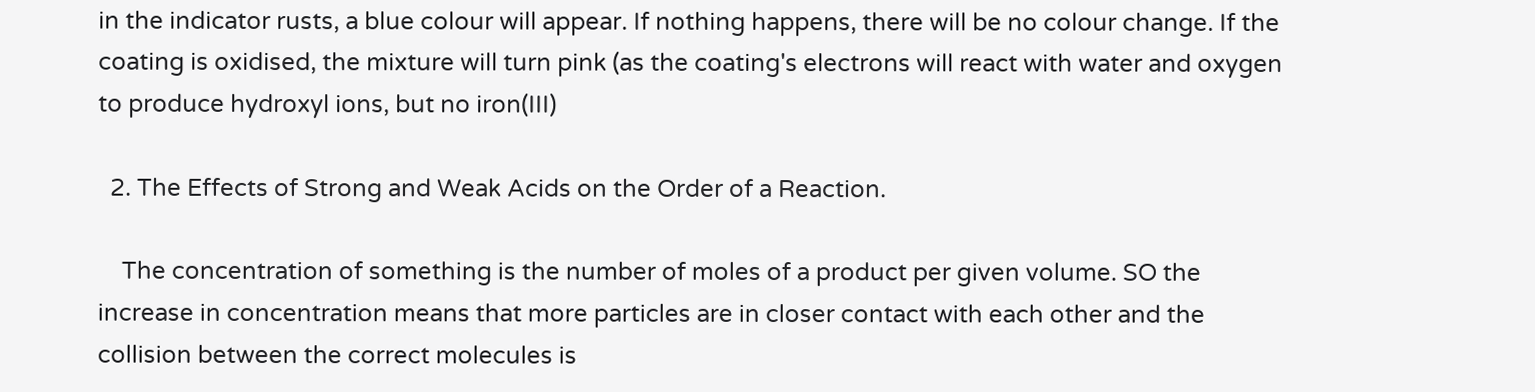in the indicator rusts, a blue colour will appear. If nothing happens, there will be no colour change. If the coating is oxidised, the mixture will turn pink (as the coating's electrons will react with water and oxygen to produce hydroxyl ions, but no iron(III)

  2. The Effects of Strong and Weak Acids on the Order of a Reaction.

    The concentration of something is the number of moles of a product per given volume. SO the increase in concentration means that more particles are in closer contact with each other and the collision between the correct molecules is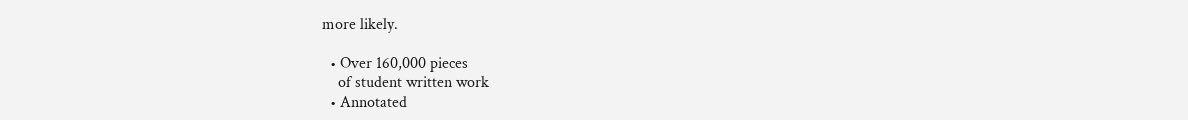more likely.

  • Over 160,000 pieces
    of student written work
  • Annotated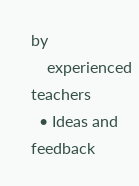by
    experienced teachers
  • Ideas and feedback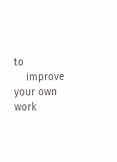to
    improve your own work